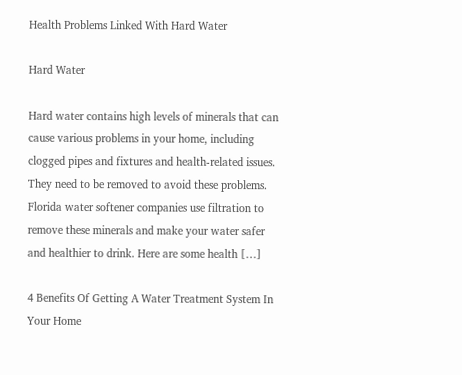Health Problems Linked With Hard Water

Hard Water

Hard water contains high levels of minerals that can cause various problems in your home, including clogged pipes and fixtures and health-related issues. They need to be removed to avoid these problems. Florida water softener companies use filtration to remove these minerals and make your water safer and healthier to drink. Here are some health […]

4 Benefits Of Getting A Water Treatment System In Your Home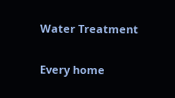Water Treatment

Every home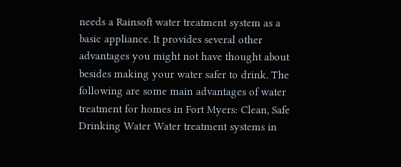needs a Rainsoft water treatment system as a basic appliance. It provides several other advantages you might not have thought about besides making your water safer to drink. The following are some main advantages of water treatment for homes in Fort Myers: Clean, Safe Drinking Water Water treatment systems in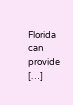Florida can provide […]